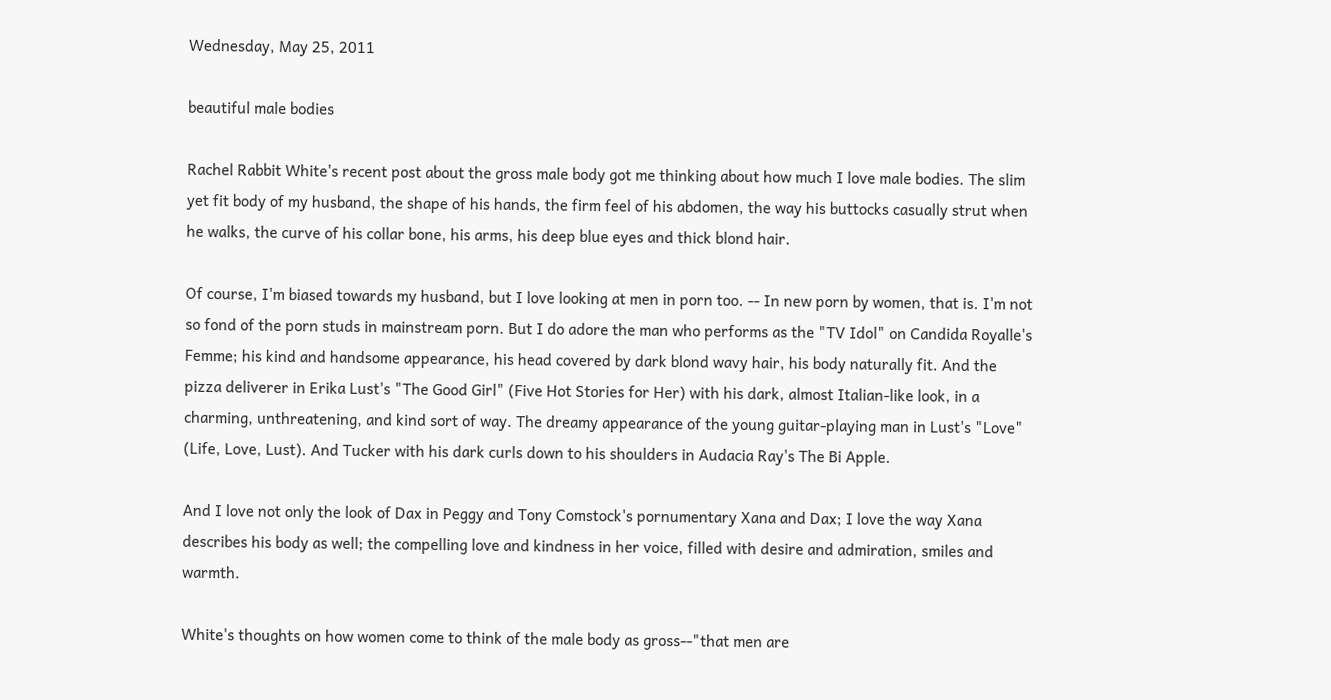Wednesday, May 25, 2011

beautiful male bodies

Rachel Rabbit White's recent post about the gross male body got me thinking about how much I love male bodies. The slim yet fit body of my husband, the shape of his hands, the firm feel of his abdomen, the way his buttocks casually strut when he walks, the curve of his collar bone, his arms, his deep blue eyes and thick blond hair.

Of course, I'm biased towards my husband, but I love looking at men in porn too. -- In new porn by women, that is. I'm not so fond of the porn studs in mainstream porn. But I do adore the man who performs as the "TV Idol" on Candida Royalle's Femme; his kind and handsome appearance, his head covered by dark blond wavy hair, his body naturally fit. And the pizza deliverer in Erika Lust's "The Good Girl" (Five Hot Stories for Her) with his dark, almost Italian-like look, in a charming, unthreatening, and kind sort of way. The dreamy appearance of the young guitar-playing man in Lust's "Love" (Life, Love, Lust). And Tucker with his dark curls down to his shoulders in Audacia Ray's The Bi Apple.

And I love not only the look of Dax in Peggy and Tony Comstock's pornumentary Xana and Dax; I love the way Xana describes his body as well; the compelling love and kindness in her voice, filled with desire and admiration, smiles and warmth.

White's thoughts on how women come to think of the male body as gross--"that men are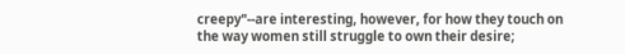creepy"--are interesting, however, for how they touch on the way women still struggle to own their desire;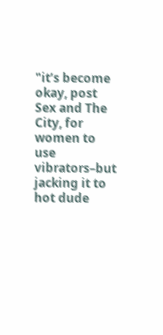"it’s become okay, post Sex and The City, for women to use vibrators–but jacking it to hot dude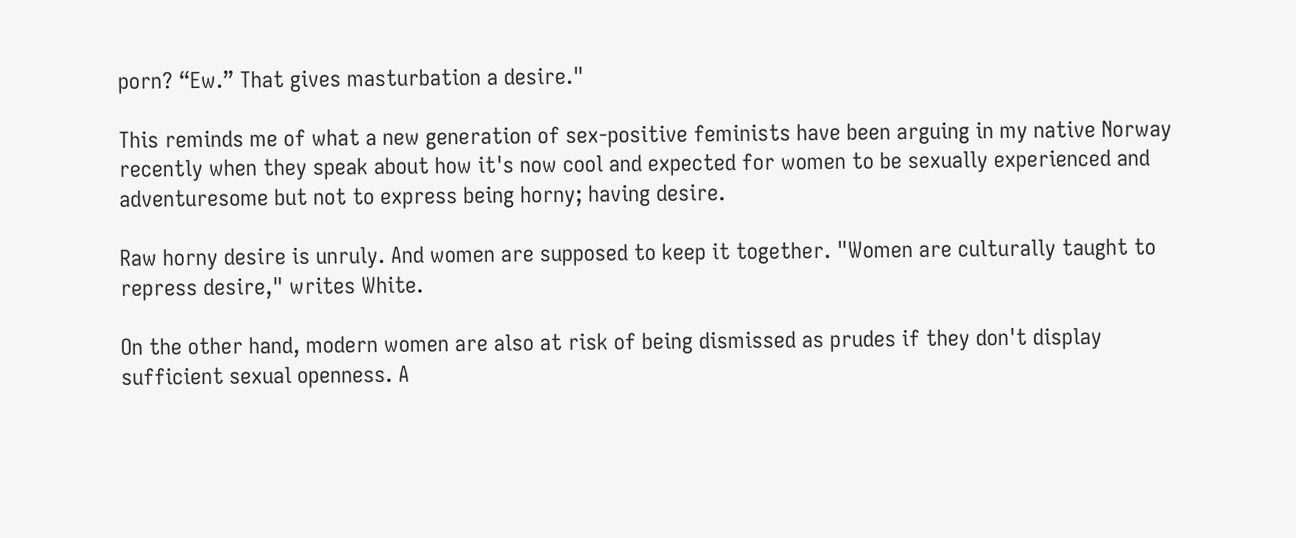porn? “Ew.” That gives masturbation a desire."

This reminds me of what a new generation of sex-positive feminists have been arguing in my native Norway recently when they speak about how it's now cool and expected for women to be sexually experienced and adventuresome but not to express being horny; having desire.

Raw horny desire is unruly. And women are supposed to keep it together. "Women are culturally taught to repress desire," writes White.

On the other hand, modern women are also at risk of being dismissed as prudes if they don't display sufficient sexual openness. A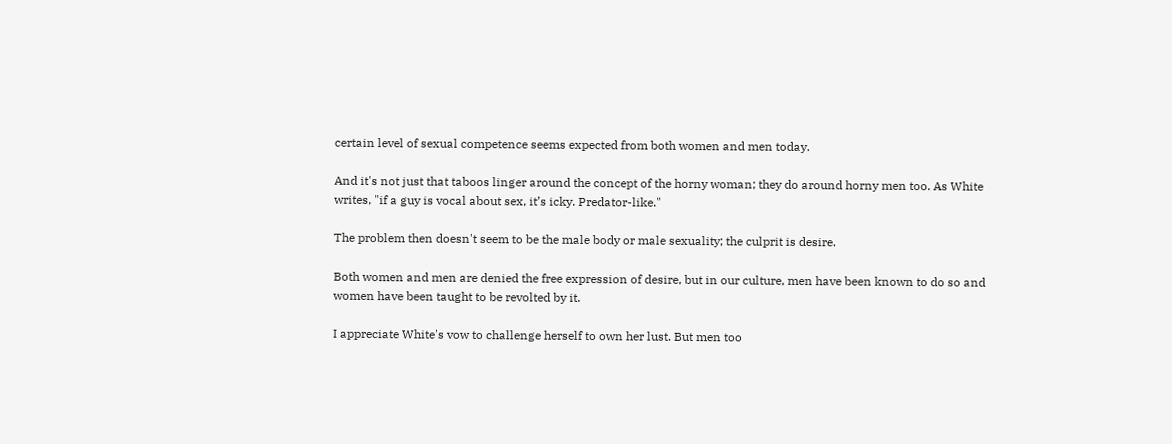certain level of sexual competence seems expected from both women and men today.

And it's not just that taboos linger around the concept of the horny woman; they do around horny men too. As White writes, "if a guy is vocal about sex, it’s icky. Predator-like."

The problem then doesn't seem to be the male body or male sexuality; the culprit is desire.

Both women and men are denied the free expression of desire, but in our culture, men have been known to do so and women have been taught to be revolted by it.

I appreciate White's vow to challenge herself to own her lust. But men too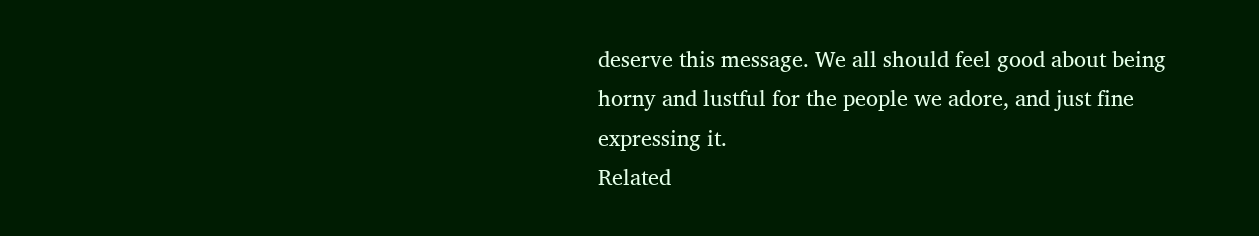deserve this message. We all should feel good about being horny and lustful for the people we adore, and just fine expressing it.
Related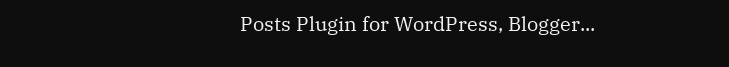Posts Plugin for WordPress, Blogger...